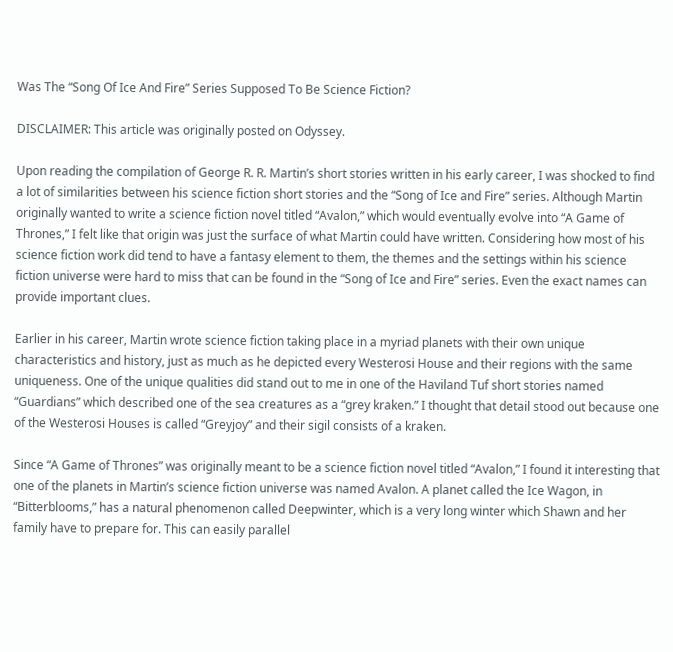Was The “Song Of Ice And Fire” Series Supposed To Be Science Fiction?

DISCLAIMER: This article was originally posted on Odyssey.

Upon reading the compilation of George R. R. Martin’s short stories written in his early career, I was shocked to find a lot of similarities between his science fiction short stories and the “Song of Ice and Fire” series. Although Martin originally wanted to write a science fiction novel titled “Avalon,” which would eventually evolve into “A Game of Thrones,” I felt like that origin was just the surface of what Martin could have written. Considering how most of his science fiction work did tend to have a fantasy element to them, the themes and the settings within his science fiction universe were hard to miss that can be found in the “Song of Ice and Fire” series. Even the exact names can provide important clues.

Earlier in his career, Martin wrote science fiction taking place in a myriad planets with their own unique characteristics and history, just as much as he depicted every Westerosi House and their regions with the same uniqueness. One of the unique qualities did stand out to me in one of the Haviland Tuf short stories named “Guardians” which described one of the sea creatures as a “grey kraken.” I thought that detail stood out because one of the Westerosi Houses is called “Greyjoy” and their sigil consists of a kraken.

Since “A Game of Thrones” was originally meant to be a science fiction novel titled “Avalon,” I found it interesting that one of the planets in Martin’s science fiction universe was named Avalon. A planet called the Ice Wagon, in “Bitterblooms,” has a natural phenomenon called Deepwinter, which is a very long winter which Shawn and her family have to prepare for. This can easily parallel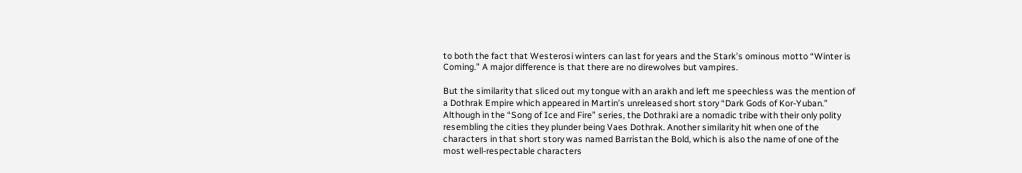to both the fact that Westerosi winters can last for years and the Stark’s ominous motto “Winter is Coming.” A major difference is that there are no direwolves but vampires.

But the similarity that sliced out my tongue with an arakh and left me speechless was the mention of a Dothrak Empire which appeared in Martin’s unreleased short story “Dark Gods of Kor-Yuban.” Although in the “Song of Ice and Fire” series, the Dothraki are a nomadic tribe with their only polity resembling the cities they plunder being Vaes Dothrak. Another similarity hit when one of the characters in that short story was named Barristan the Bold, which is also the name of one of the most well-respectable characters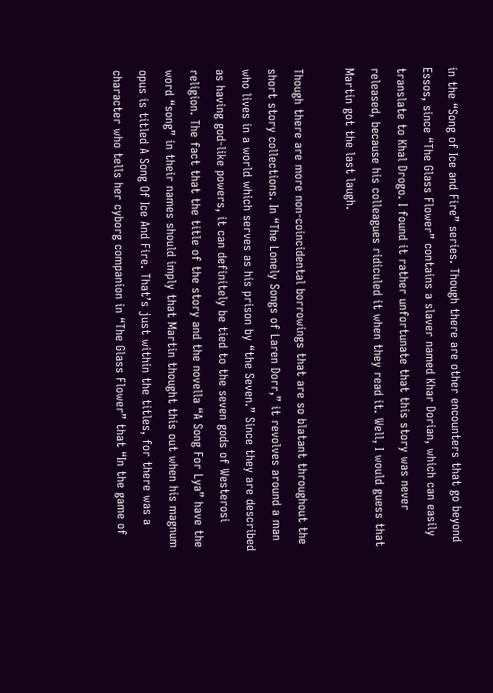in the “Song of Ice and Fire” series. Though there are other encounters that go beyond Essos, since “The Glass Flower” contains a slaver named Khar Dorian, which can easily translate to Khal Drogo. I found it rather unfortunate that this story was never released, because his colleagues ridiculed it when they read it. Well, I would guess that Martin got the last laugh.

Though there are more non-coincidental borrowings that are so blatant throughout the short story collections. In “The Lonely Songs of Laren Dorr,” it revolves around a man who lives in a world which serves as his prison by “the Seven.” Since they are described as having god-like powers, it can definitely be tied to the seven gods of Westerosi religion. The fact that the title of the story and the novella “A Song For Lya” have the word “song” in their names should imply that Martin thought this out when his magnum opus is titled A Song Of Ice And Fire. That’s just within the titles, for there was a character who tells her cyborg companion in “The Glass Flower” that “In the game of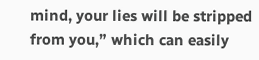mind, your lies will be stripped from you,” which can easily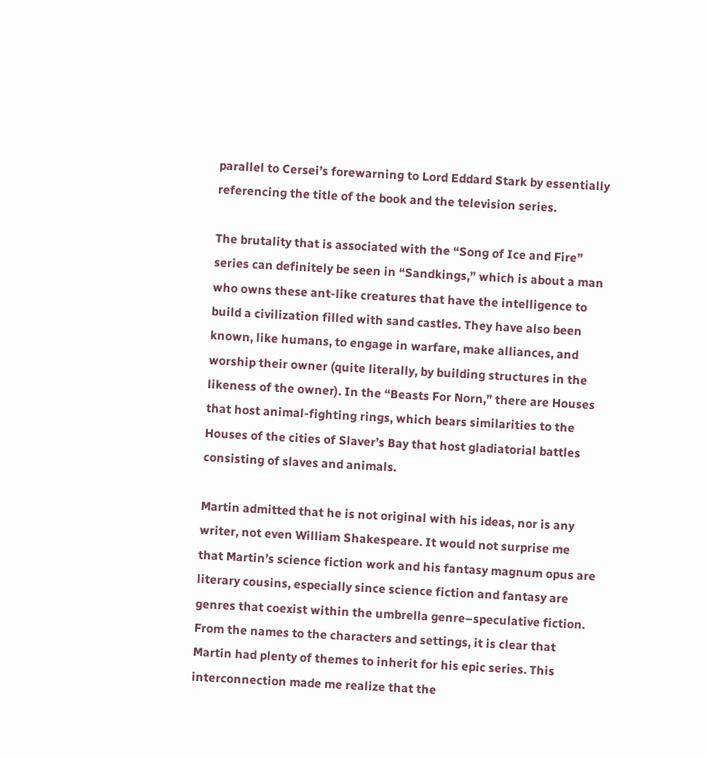parallel to Cersei’s forewarning to Lord Eddard Stark by essentially referencing the title of the book and the television series.

The brutality that is associated with the “Song of Ice and Fire” series can definitely be seen in “Sandkings,” which is about a man who owns these ant-like creatures that have the intelligence to build a civilization filled with sand castles. They have also been known, like humans, to engage in warfare, make alliances, and worship their owner (quite literally, by building structures in the likeness of the owner). In the “Beasts For Norn,” there are Houses that host animal-fighting rings, which bears similarities to the Houses of the cities of Slaver’s Bay that host gladiatorial battles consisting of slaves and animals.

Martin admitted that he is not original with his ideas, nor is any writer, not even William Shakespeare. It would not surprise me that Martin’s science fiction work and his fantasy magnum opus are literary cousins, especially since science fiction and fantasy are genres that coexist within the umbrella genre–speculative fiction. From the names to the characters and settings, it is clear that Martin had plenty of themes to inherit for his epic series. This interconnection made me realize that the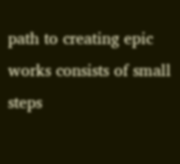path to creating epic works consists of small steps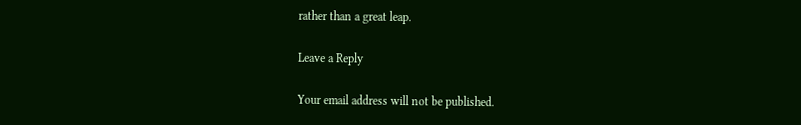rather than a great leap.

Leave a Reply

Your email address will not be published.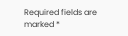Required fields are marked *